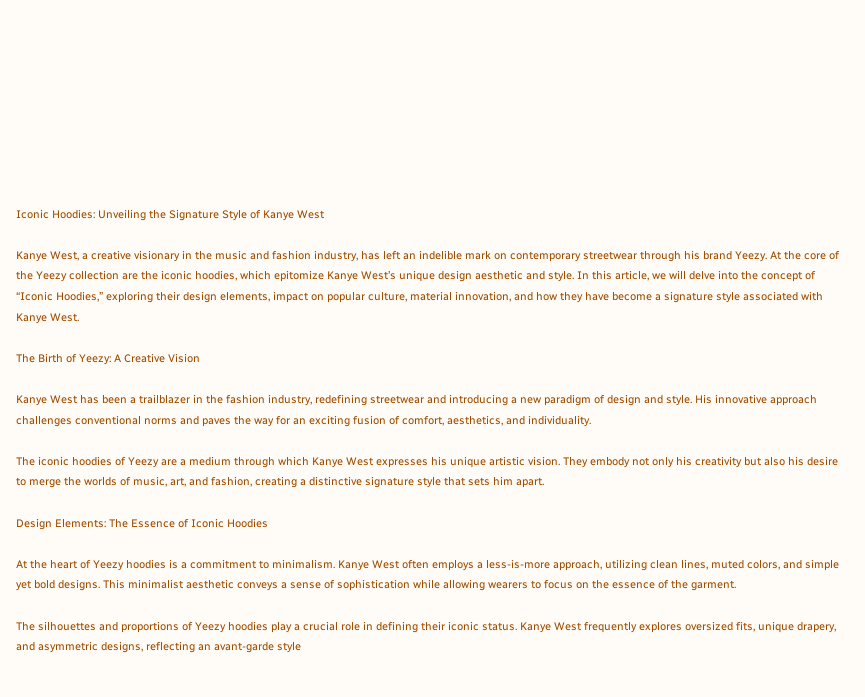Iconic Hoodies: Unveiling the Signature Style of Kanye West

Kanye West, a creative visionary in the music and fashion industry, has left an indelible mark on contemporary streetwear through his brand Yeezy. At the core of the Yeezy collection are the iconic hoodies, which epitomize Kanye West’s unique design aesthetic and style. In this article, we will delve into the concept of “Iconic Hoodies,” exploring their design elements, impact on popular culture, material innovation, and how they have become a signature style associated with Kanye West.

The Birth of Yeezy: A Creative Vision

Kanye West has been a trailblazer in the fashion industry, redefining streetwear and introducing a new paradigm of design and style. His innovative approach challenges conventional norms and paves the way for an exciting fusion of comfort, aesthetics, and individuality.

The iconic hoodies of Yeezy are a medium through which Kanye West expresses his unique artistic vision. They embody not only his creativity but also his desire to merge the worlds of music, art, and fashion, creating a distinctive signature style that sets him apart.

Design Elements: The Essence of Iconic Hoodies

At the heart of Yeezy hoodies is a commitment to minimalism. Kanye West often employs a less-is-more approach, utilizing clean lines, muted colors, and simple yet bold designs. This minimalist aesthetic conveys a sense of sophistication while allowing wearers to focus on the essence of the garment.

The silhouettes and proportions of Yeezy hoodies play a crucial role in defining their iconic status. Kanye West frequently explores oversized fits, unique drapery, and asymmetric designs, reflecting an avant-garde style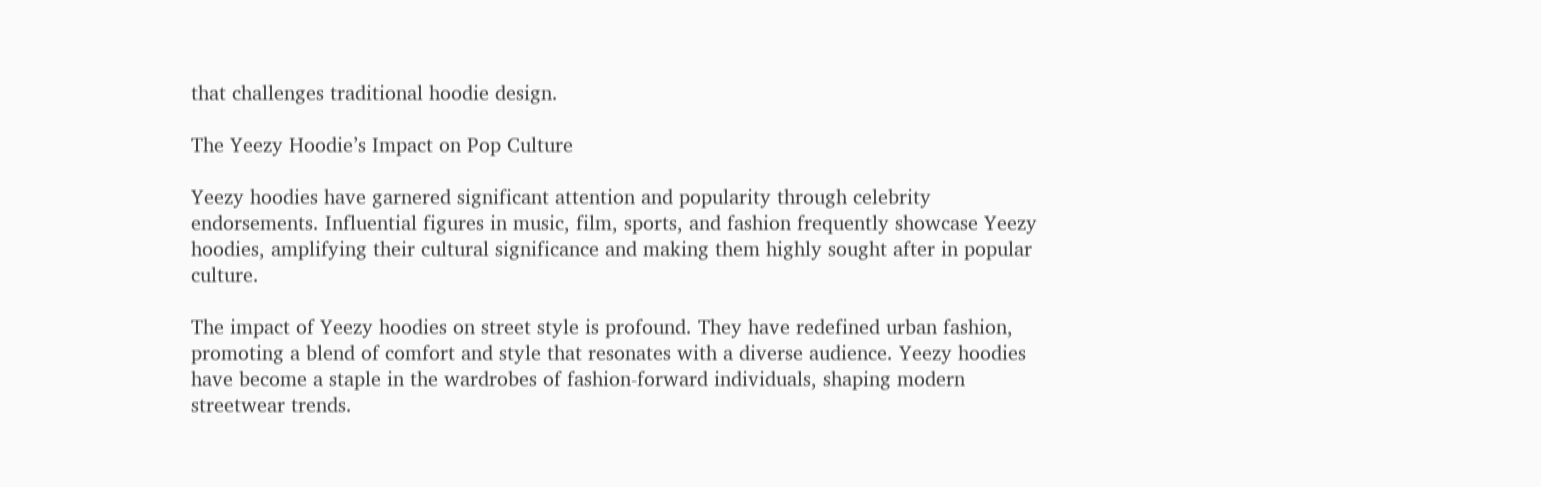that challenges traditional hoodie design.

The Yeezy Hoodie’s Impact on Pop Culture

Yeezy hoodies have garnered significant attention and popularity through celebrity endorsements. Influential figures in music, film, sports, and fashion frequently showcase Yeezy hoodies, amplifying their cultural significance and making them highly sought after in popular culture.

The impact of Yeezy hoodies on street style is profound. They have redefined urban fashion, promoting a blend of comfort and style that resonates with a diverse audience. Yeezy hoodies have become a staple in the wardrobes of fashion-forward individuals, shaping modern streetwear trends.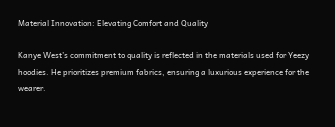Material Innovation: Elevating Comfort and Quality

Kanye West’s commitment to quality is reflected in the materials used for Yeezy hoodies. He prioritizes premium fabrics, ensuring a luxurious experience for the wearer.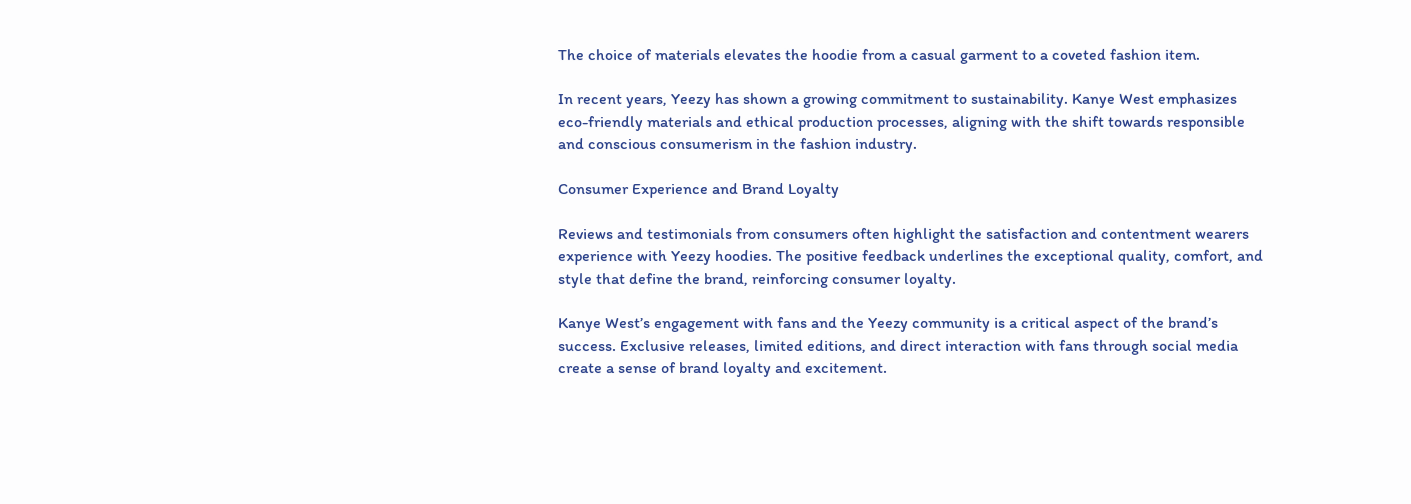The choice of materials elevates the hoodie from a casual garment to a coveted fashion item.

In recent years, Yeezy has shown a growing commitment to sustainability. Kanye West emphasizes eco-friendly materials and ethical production processes, aligning with the shift towards responsible and conscious consumerism in the fashion industry.

Consumer Experience and Brand Loyalty

Reviews and testimonials from consumers often highlight the satisfaction and contentment wearers experience with Yeezy hoodies. The positive feedback underlines the exceptional quality, comfort, and style that define the brand, reinforcing consumer loyalty.

Kanye West’s engagement with fans and the Yeezy community is a critical aspect of the brand’s success. Exclusive releases, limited editions, and direct interaction with fans through social media create a sense of brand loyalty and excitement.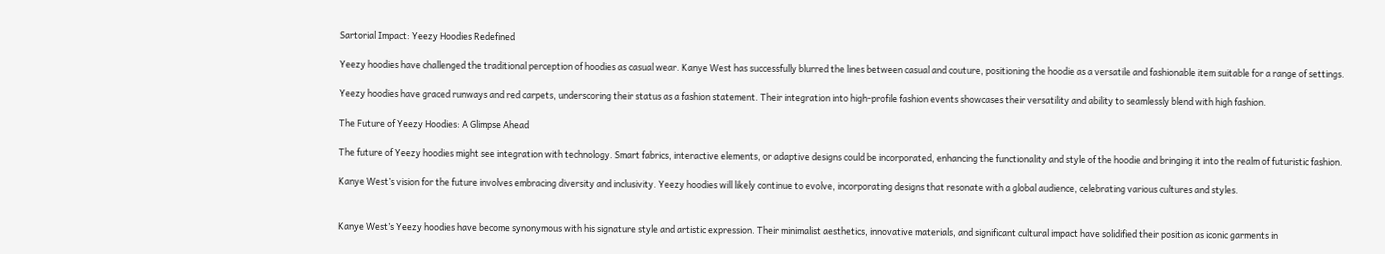Sartorial Impact: Yeezy Hoodies Redefined

Yeezy hoodies have challenged the traditional perception of hoodies as casual wear. Kanye West has successfully blurred the lines between casual and couture, positioning the hoodie as a versatile and fashionable item suitable for a range of settings.

Yeezy hoodies have graced runways and red carpets, underscoring their status as a fashion statement. Their integration into high-profile fashion events showcases their versatility and ability to seamlessly blend with high fashion.

The Future of Yeezy Hoodies: A Glimpse Ahead

The future of Yeezy hoodies might see integration with technology. Smart fabrics, interactive elements, or adaptive designs could be incorporated, enhancing the functionality and style of the hoodie and bringing it into the realm of futuristic fashion.

Kanye West’s vision for the future involves embracing diversity and inclusivity. Yeezy hoodies will likely continue to evolve, incorporating designs that resonate with a global audience, celebrating various cultures and styles.


Kanye West’s Yeezy hoodies have become synonymous with his signature style and artistic expression. Their minimalist aesthetics, innovative materials, and significant cultural impact have solidified their position as iconic garments in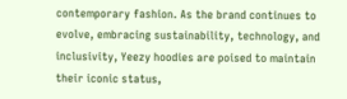contemporary fashion. As the brand continues to evolve, embracing sustainability, technology, and inclusivity, Yeezy hoodies are poised to maintain their iconic status,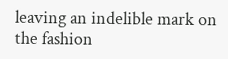leaving an indelible mark on the fashion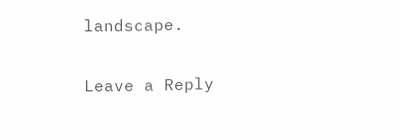landscape.

Leave a Reply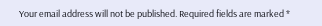Your email address will not be published. Required fields are marked *